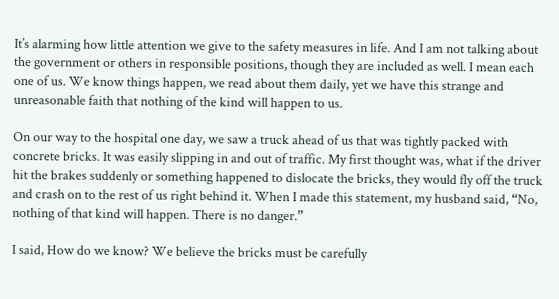It’s alarming how little attention we give to the safety measures in life. And I am not talking about the government or others in responsible positions, though they are included as well. I mean each one of us. We know things happen, we read about them daily, yet we have this strange and unreasonable faith that nothing of the kind will happen to us.

On our way to the hospital one day, we saw a truck ahead of us that was tightly packed with concrete bricks. It was easily slipping in and out of traffic. My first thought was, what if the driver hit the brakes suddenly or something happened to dislocate the bricks, they would fly off the truck and crash on to the rest of us right behind it. When I made this statement, my husband said, “No, nothing of that kind will happen. There is no danger.”

I said, How do we know? We believe the bricks must be carefully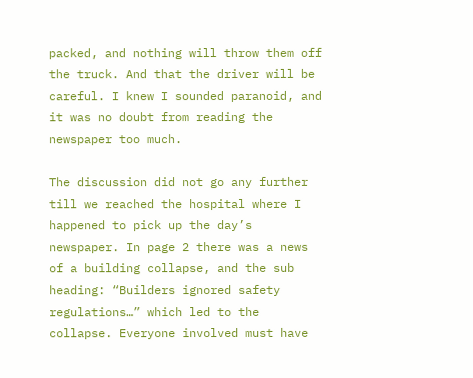packed, and nothing will throw them off the truck. And that the driver will be careful. I knew I sounded paranoid, and it was no doubt from reading the newspaper too much.

The discussion did not go any further till we reached the hospital where I happened to pick up the day’s newspaper. In page 2 there was a news of a building collapse, and the sub heading: “Builders ignored safety regulations…” which led to the collapse. Everyone involved must have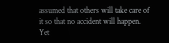assumed that others will take care of it so that no accident will happen. Yet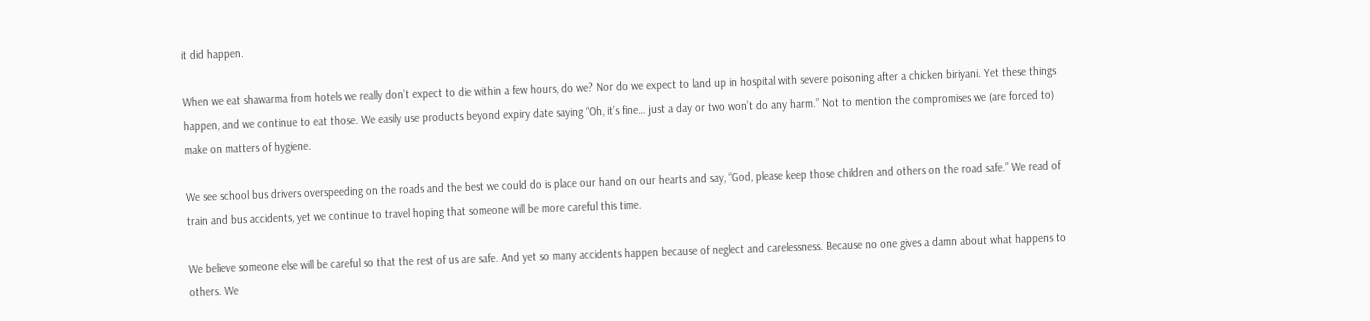it did happen.

When we eat shawarma from hotels we really don’t expect to die within a few hours, do we? Nor do we expect to land up in hospital with severe poisoning after a chicken biriyani. Yet these things happen, and we continue to eat those. We easily use products beyond expiry date saying “Oh, it’s fine… just a day or two won’t do any harm.” Not to mention the compromises we (are forced to) make on matters of hygiene.

We see school bus drivers overspeeding on the roads and the best we could do is place our hand on our hearts and say, “God, please keep those children and others on the road safe.” We read of train and bus accidents, yet we continue to travel hoping that someone will be more careful this time.

We believe someone else will be careful so that the rest of us are safe. And yet so many accidents happen because of neglect and carelessness. Because no one gives a damn about what happens to others. We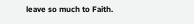leave so much to Faith.